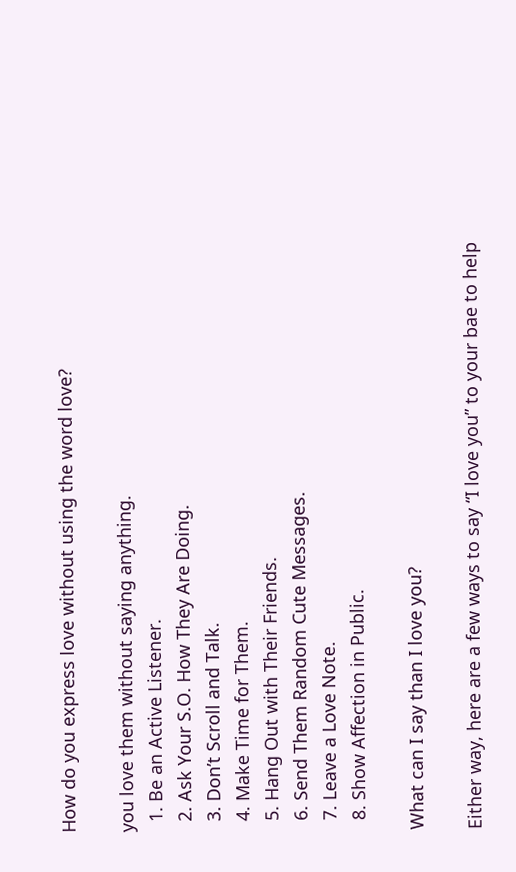How do you express love without using the word love?

you love them without saying anything.
  1. Be an Active Listener.
  2. Ask Your S.O. How They Are Doing.
  3. Don’t Scroll and Talk.
  4. Make Time for Them.
  5. Hang Out with Their Friends.
  6. Send Them Random Cute Messages.
  7. Leave a Love Note.
  8. Show Affection in Public.

What can I say than I love you?

Either way, here are a few ways to say “I love you” to your bae to help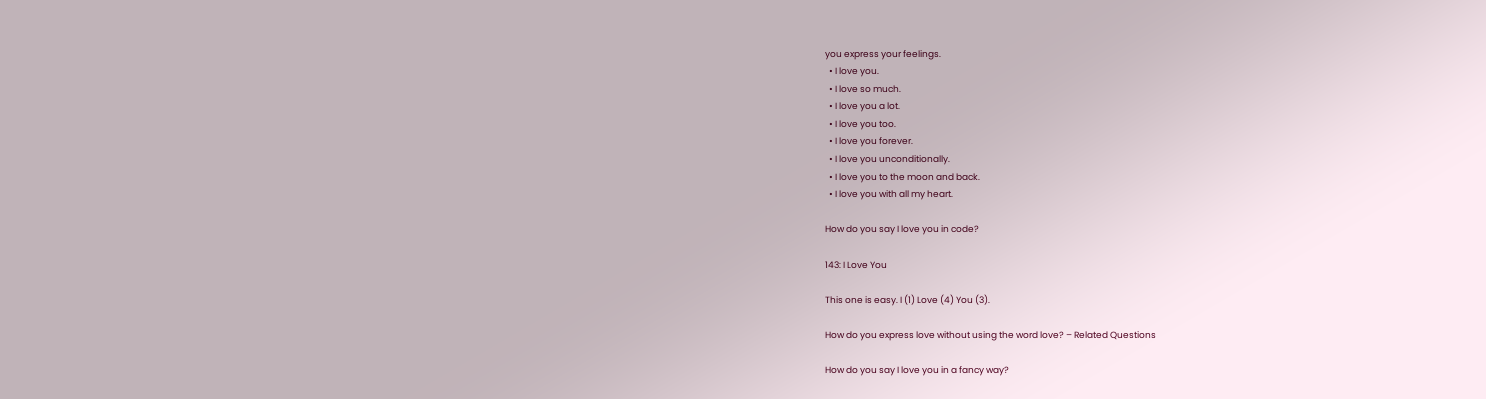you express your feelings.
  • I love you.
  • I love so much.
  • I love you a lot.
  • I love you too.
  • I love you forever.
  • I love you unconditionally.
  • I love you to the moon and back.
  • I love you with all my heart.

How do you say I love you in code?

143: I Love You

This one is easy. I (1) Love (4) You (3).

How do you express love without using the word love? – Related Questions

How do you say I love you in a fancy way?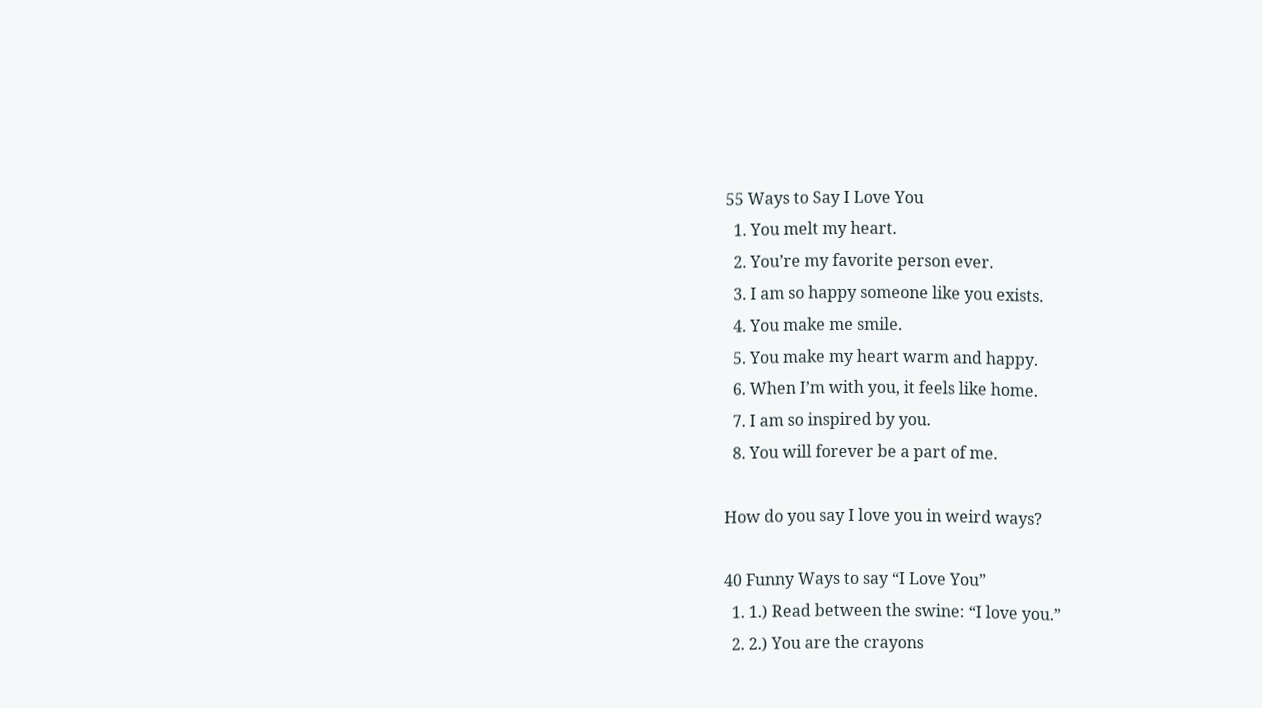55 Ways to Say I Love You
  1. You melt my heart.
  2. You’re my favorite person ever.
  3. I am so happy someone like you exists.
  4. You make me smile.
  5. You make my heart warm and happy.
  6. When I’m with you, it feels like home.
  7. I am so inspired by you.
  8. You will forever be a part of me.

How do you say I love you in weird ways?

40 Funny Ways to say “I Love You”
  1. 1.) Read between the swine: “I love you.”
  2. 2.) You are the crayons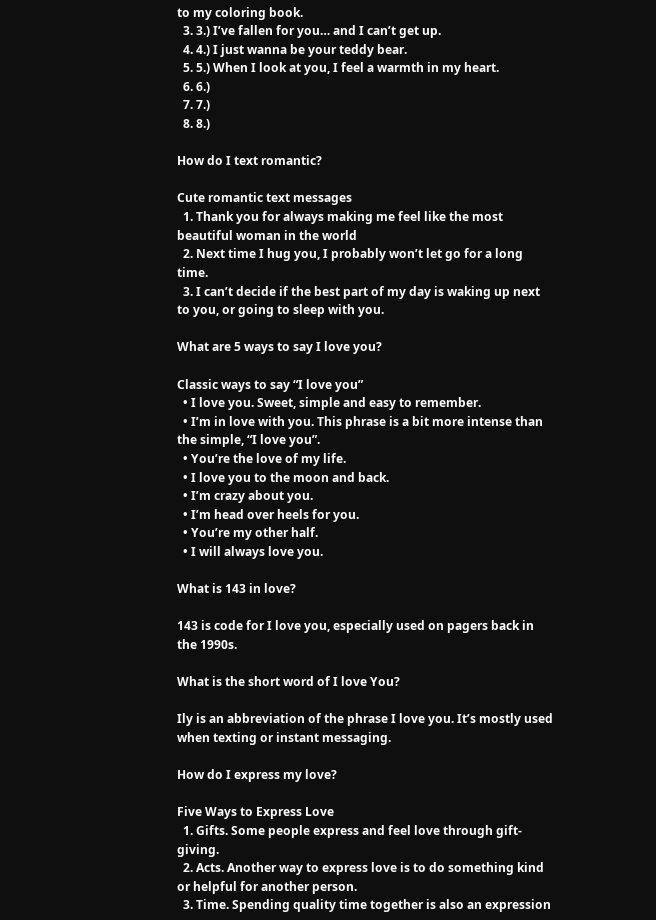to my coloring book.
  3. 3.) I’ve fallen for you… and I can’t get up.
  4. 4.) I just wanna be your teddy bear.
  5. 5.) When I look at you, I feel a warmth in my heart.
  6. 6.)
  7. 7.)
  8. 8.)

How do I text romantic?

Cute romantic text messages
  1. Thank you for always making me feel like the most beautiful woman in the world
  2. Next time I hug you, I probably won’t let go for a long time.
  3. I can’t decide if the best part of my day is waking up next to you, or going to sleep with you.

What are 5 ways to say I love you?

Classic ways to say “I love you”
  • I love you. Sweet, simple and easy to remember.
  • I’m in love with you. This phrase is a bit more intense than the simple, “I love you”.
  • You’re the love of my life.
  • I love you to the moon and back.
  • I’m crazy about you.
  • I’m head over heels for you.
  • You’re my other half.
  • I will always love you.

What is 143 in love?

143 is code for I love you, especially used on pagers back in the 1990s.

What is the short word of I love You?

Ily is an abbreviation of the phrase I love you. It’s mostly used when texting or instant messaging.

How do I express my love?

Five Ways to Express Love
  1. Gifts. Some people express and feel love through gift-giving.
  2. Acts. Another way to express love is to do something kind or helpful for another person.
  3. Time. Spending quality time together is also an expression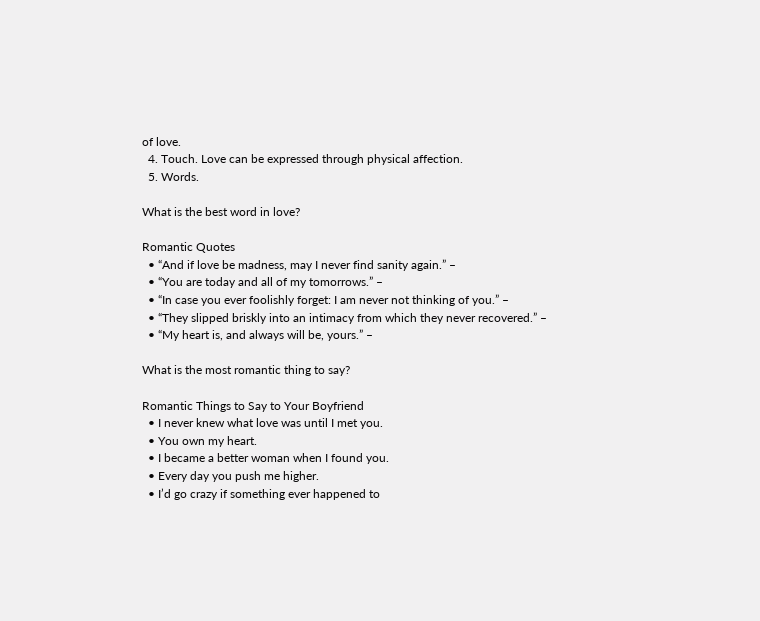of love.
  4. Touch. Love can be expressed through physical affection.
  5. Words.

What is the best word in love?

Romantic Quotes
  • “And if love be madness, may I never find sanity again.” –
  • “You are today and all of my tomorrows.” –
  • “In case you ever foolishly forget: I am never not thinking of you.” –
  • “They slipped briskly into an intimacy from which they never recovered.” –
  • “My heart is, and always will be, yours.” –

What is the most romantic thing to say?

Romantic Things to Say to Your Boyfriend
  • I never knew what love was until I met you.
  • You own my heart.
  • I became a better woman when I found you.
  • Every day you push me higher.
  • I’d go crazy if something ever happened to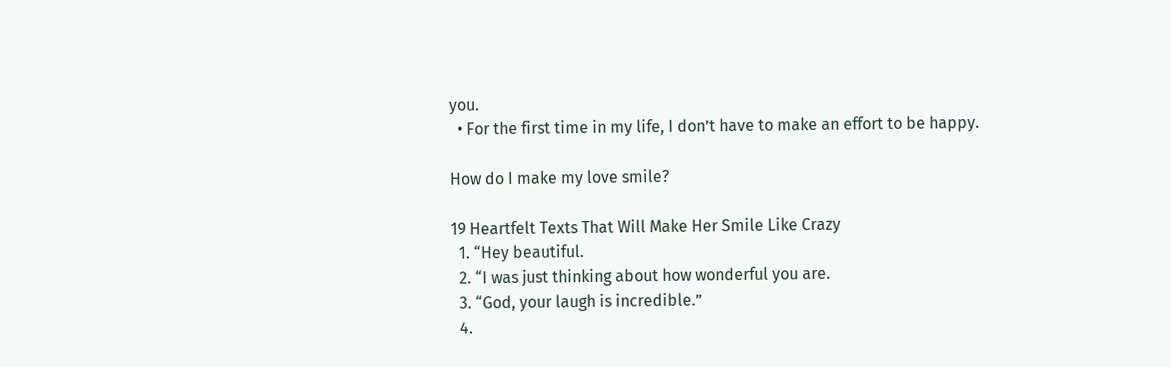you.
  • For the first time in my life, I don’t have to make an effort to be happy.

How do I make my love smile?

19 Heartfelt Texts That Will Make Her Smile Like Crazy
  1. “Hey beautiful.
  2. “I was just thinking about how wonderful you are.
  3. “God, your laugh is incredible.”
  4.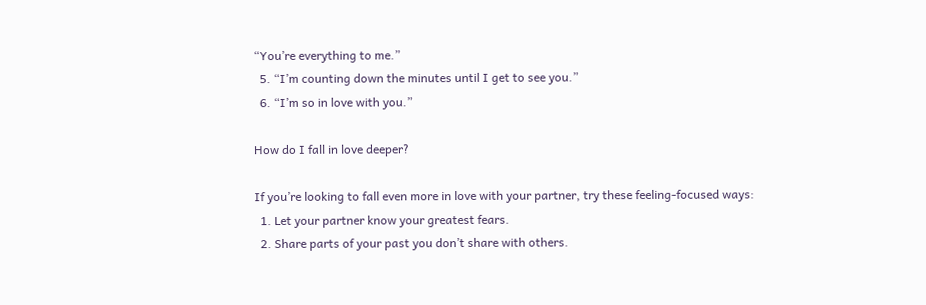“You’re everything to me.”
  5. “I’m counting down the minutes until I get to see you.”
  6. “I’m so in love with you.”

How do I fall in love deeper?

If you’re looking to fall even more in love with your partner, try these feeling-focused ways:
  1. Let your partner know your greatest fears.
  2. Share parts of your past you don’t share with others.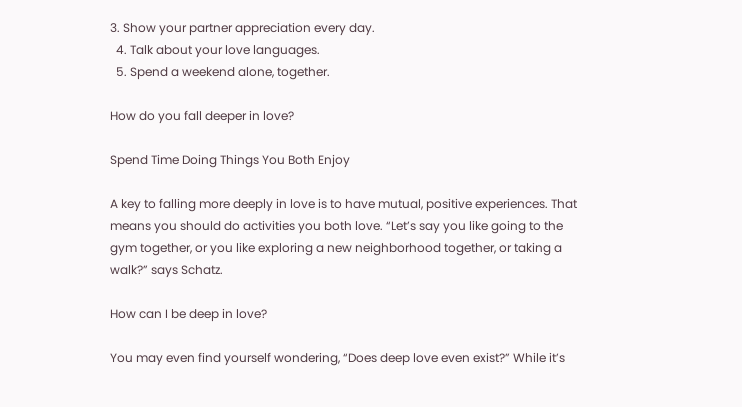3. Show your partner appreciation every day.
  4. Talk about your love languages.
  5. Spend a weekend alone, together.

How do you fall deeper in love?

Spend Time Doing Things You Both Enjoy

A key to falling more deeply in love is to have mutual, positive experiences. That means you should do activities you both love. “Let’s say you like going to the gym together, or you like exploring a new neighborhood together, or taking a walk?” says Schatz.

How can I be deep in love?

You may even find yourself wondering, “Does deep love even exist?” While it’s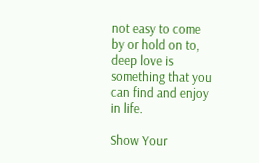not easy to come by or hold on to, deep love is something that you can find and enjoy in life.

Show Your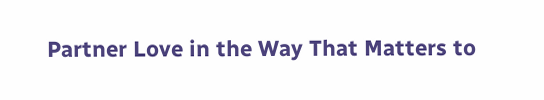Partner Love in the Way That Matters to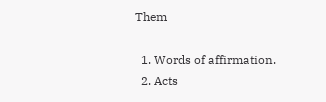Them

  1. Words of affirmation.
  2. Acts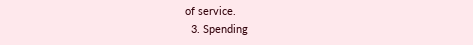of service.
  3. Spending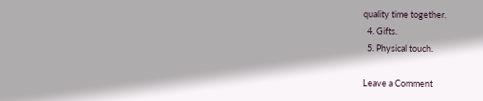quality time together.
  4. Gifts.
  5. Physical touch.

Leave a Comment